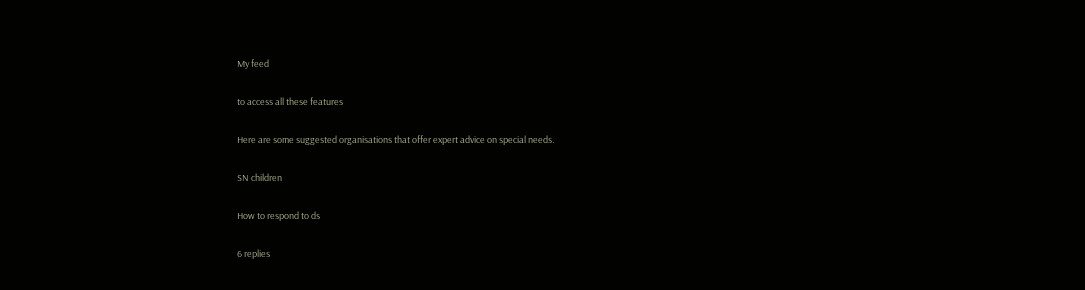My feed

to access all these features

Here are some suggested organisations that offer expert advice on special needs.

SN children

How to respond to ds

6 replies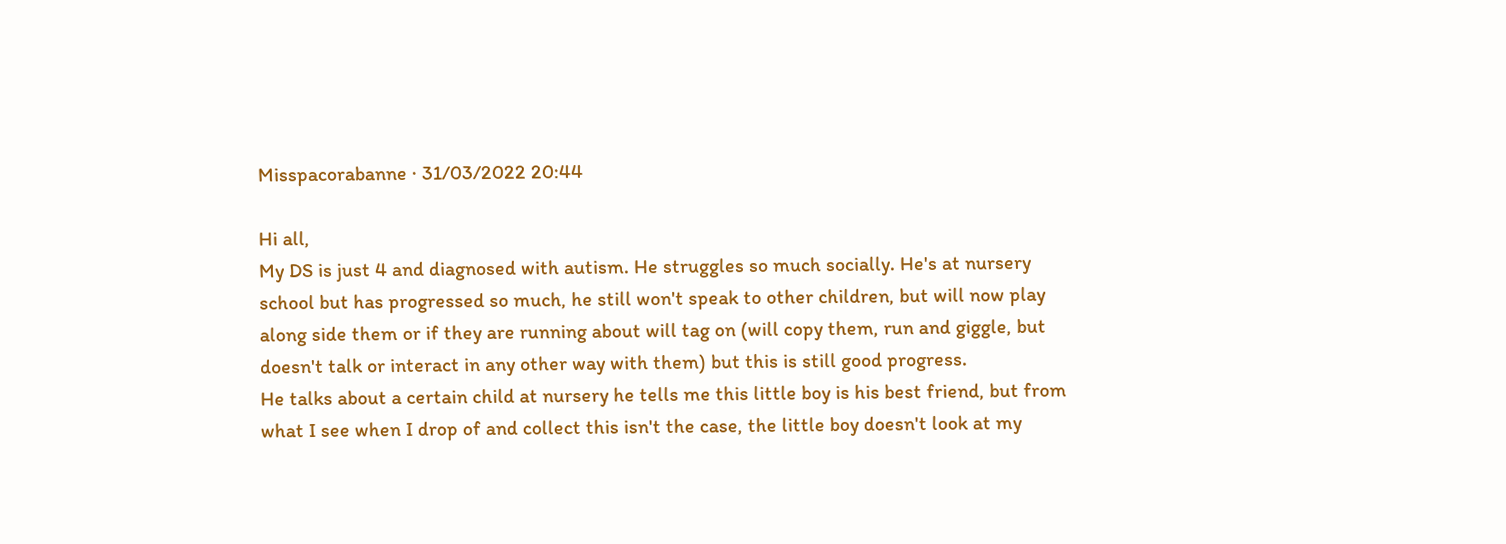Misspacorabanne · 31/03/2022 20:44

Hi all,
My DS is just 4 and diagnosed with autism. He struggles so much socially. He's at nursery school but has progressed so much, he still won't speak to other children, but will now play along side them or if they are running about will tag on (will copy them, run and giggle, but doesn't talk or interact in any other way with them) but this is still good progress.
He talks about a certain child at nursery he tells me this little boy is his best friend, but from what I see when I drop of and collect this isn't the case, the little boy doesn't look at my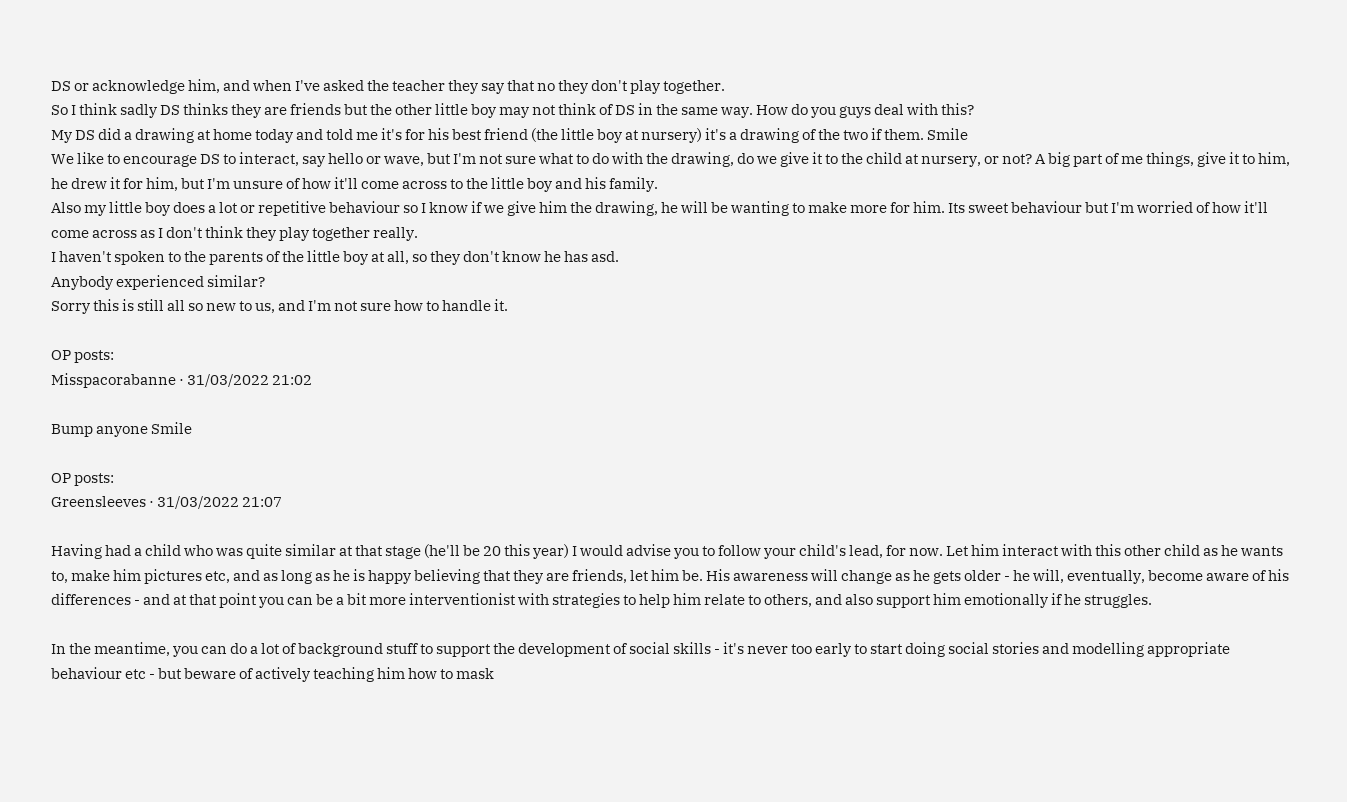DS or acknowledge him, and when I've asked the teacher they say that no they don't play together.
So I think sadly DS thinks they are friends but the other little boy may not think of DS in the same way. How do you guys deal with this?
My DS did a drawing at home today and told me it's for his best friend (the little boy at nursery) it's a drawing of the two if them. Smile
We like to encourage DS to interact, say hello or wave, but I'm not sure what to do with the drawing, do we give it to the child at nursery, or not? A big part of me things, give it to him, he drew it for him, but I'm unsure of how it'll come across to the little boy and his family.
Also my little boy does a lot or repetitive behaviour so I know if we give him the drawing, he will be wanting to make more for him. Its sweet behaviour but I'm worried of how it'll come across as I don't think they play together really.
I haven't spoken to the parents of the little boy at all, so they don't know he has asd.
Anybody experienced similar?
Sorry this is still all so new to us, and I'm not sure how to handle it.

OP posts:
Misspacorabanne · 31/03/2022 21:02

Bump anyone Smile

OP posts:
Greensleeves · 31/03/2022 21:07

Having had a child who was quite similar at that stage (he'll be 20 this year) I would advise you to follow your child's lead, for now. Let him interact with this other child as he wants to, make him pictures etc, and as long as he is happy believing that they are friends, let him be. His awareness will change as he gets older - he will, eventually, become aware of his differences - and at that point you can be a bit more interventionist with strategies to help him relate to others, and also support him emotionally if he struggles.

In the meantime, you can do a lot of background stuff to support the development of social skills - it's never too early to start doing social stories and modelling appropriate behaviour etc - but beware of actively teaching him how to mask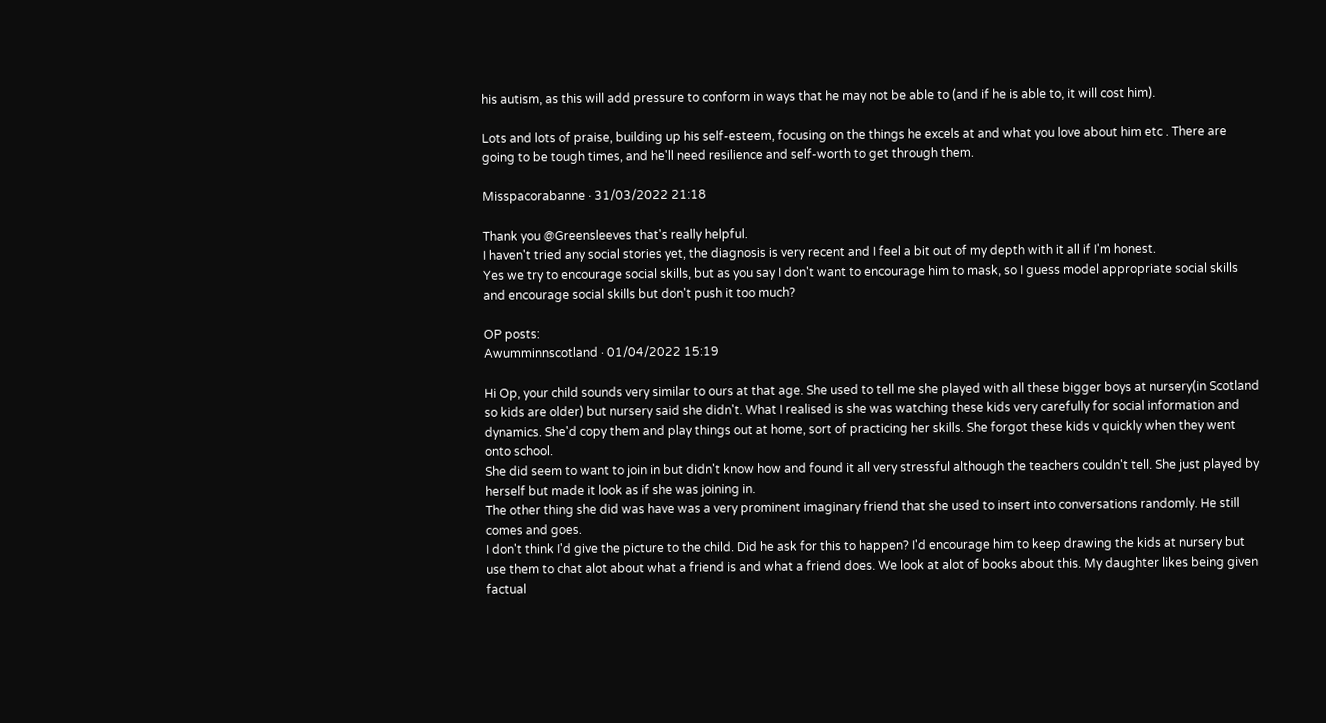his autism, as this will add pressure to conform in ways that he may not be able to (and if he is able to, it will cost him).

Lots and lots of praise, building up his self-esteem, focusing on the things he excels at and what you love about him etc . There are going to be tough times, and he'll need resilience and self-worth to get through them.

Misspacorabanne · 31/03/2022 21:18

Thank you @Greensleeves that's really helpful.
I haven't tried any social stories yet, the diagnosis is very recent and I feel a bit out of my depth with it all if I'm honest.
Yes we try to encourage social skills, but as you say I don't want to encourage him to mask, so I guess model appropriate social skills and encourage social skills but don't push it too much?

OP posts:
Awumminnscotland · 01/04/2022 15:19

Hi Op, your child sounds very similar to ours at that age. She used to tell me she played with all these bigger boys at nursery(in Scotland so kids are older) but nursery said she didn't. What I realised is she was watching these kids very carefully for social information and dynamics. She'd copy them and play things out at home, sort of practicing her skills. She forgot these kids v quickly when they went onto school.
She did seem to want to join in but didn't know how and found it all very stressful although the teachers couldn't tell. She just played by herself but made it look as if she was joining in.
The other thing she did was have was a very prominent imaginary friend that she used to insert into conversations randomly. He still comes and goes.
I don't think I'd give the picture to the child. Did he ask for this to happen? I'd encourage him to keep drawing the kids at nursery but use them to chat alot about what a friend is and what a friend does. We look at alot of books about this. My daughter likes being given factual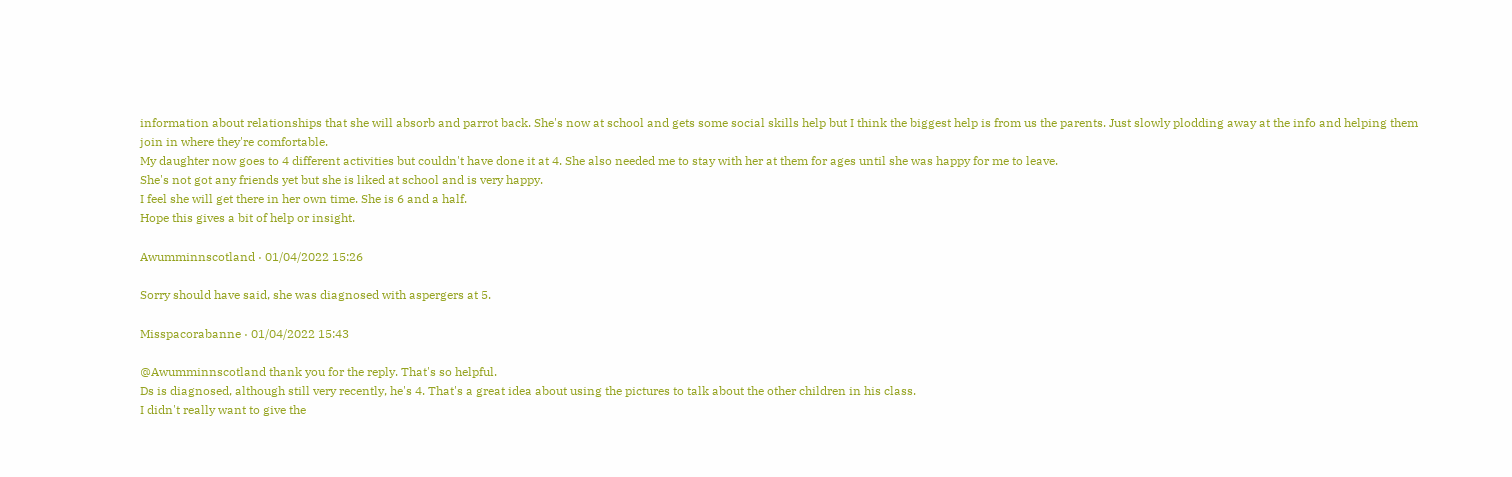information about relationships that she will absorb and parrot back. She's now at school and gets some social skills help but I think the biggest help is from us the parents. Just slowly plodding away at the info and helping them join in where they're comfortable.
My daughter now goes to 4 different activities but couldn't have done it at 4. She also needed me to stay with her at them for ages until she was happy for me to leave.
She's not got any friends yet but she is liked at school and is very happy.
I feel she will get there in her own time. She is 6 and a half.
Hope this gives a bit of help or insight.

Awumminnscotland · 01/04/2022 15:26

Sorry should have said, she was diagnosed with aspergers at 5.

Misspacorabanne · 01/04/2022 15:43

@Awumminnscotland thank you for the reply. That's so helpful.
Ds is diagnosed, although still very recently, he's 4. That's a great idea about using the pictures to talk about the other children in his class.
I didn't really want to give the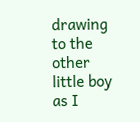drawing to the other little boy as I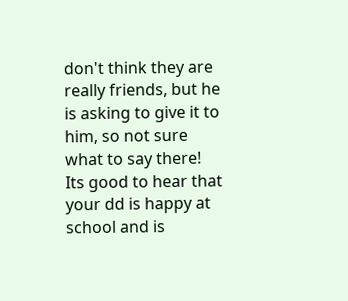don't think they are really friends, but he is asking to give it to him, so not sure what to say there!
Its good to hear that your dd is happy at school and is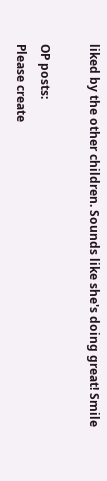liked by the other children. Sounds like she's doing great! Smile

OP posts:
Please create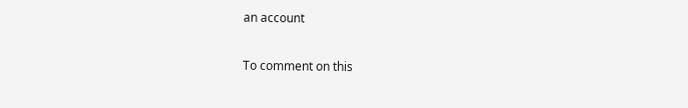an account

To comment on this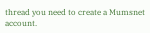thread you need to create a Mumsnet account.